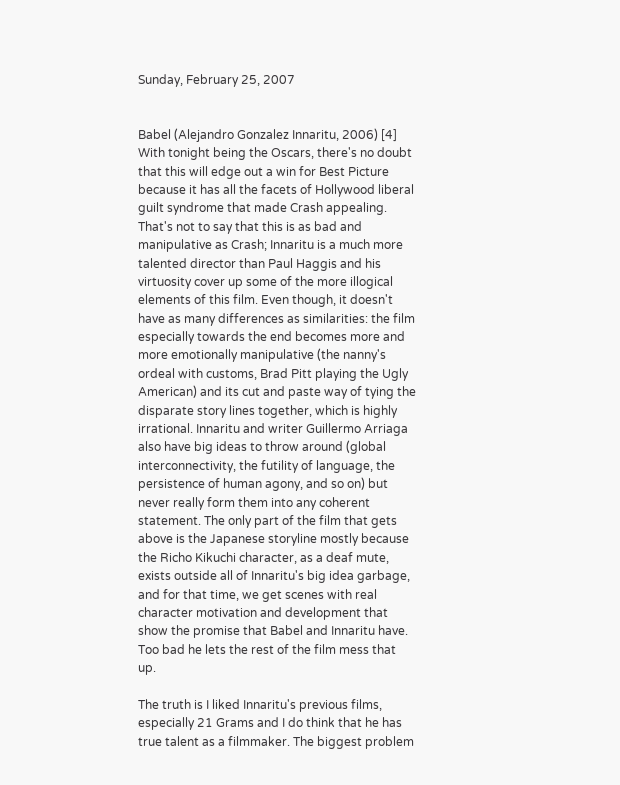Sunday, February 25, 2007


Babel (Alejandro Gonzalez Innaritu, 2006) [4]
With tonight being the Oscars, there's no doubt that this will edge out a win for Best Picture because it has all the facets of Hollywood liberal guilt syndrome that made Crash appealing. That's not to say that this is as bad and manipulative as Crash; Innaritu is a much more talented director than Paul Haggis and his virtuosity cover up some of the more illogical elements of this film. Even though, it doesn't have as many differences as similarities: the film especially towards the end becomes more and more emotionally manipulative (the nanny's ordeal with customs, Brad Pitt playing the Ugly American) and its cut and paste way of tying the disparate story lines together, which is highly irrational. Innaritu and writer Guillermo Arriaga also have big ideas to throw around (global interconnectivity, the futility of language, the persistence of human agony, and so on) but never really form them into any coherent statement. The only part of the film that gets above is the Japanese storyline mostly because the Richo Kikuchi character, as a deaf mute, exists outside all of Innaritu's big idea garbage, and for that time, we get scenes with real character motivation and development that show the promise that Babel and Innaritu have. Too bad he lets the rest of the film mess that up.

The truth is I liked Innaritu's previous films, especially 21 Grams and I do think that he has true talent as a filmmaker. The biggest problem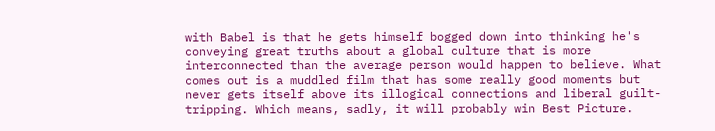with Babel is that he gets himself bogged down into thinking he's conveying great truths about a global culture that is more interconnected than the average person would happen to believe. What comes out is a muddled film that has some really good moments but never gets itself above its illogical connections and liberal guilt-tripping. Which means, sadly, it will probably win Best Picture.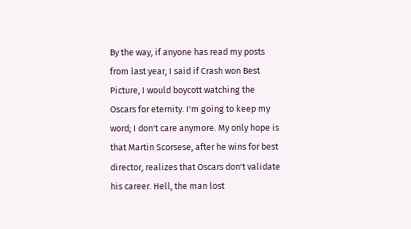By the way, if anyone has read my posts from last year, I said if Crash won Best Picture, I would boycott watching the Oscars for eternity. I'm going to keep my word; I don't care anymore. My only hope is that Martin Scorsese, after he wins for best director, realizes that Oscars don't validate his career. Hell, the man lost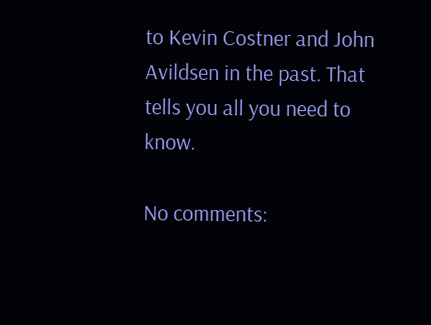to Kevin Costner and John Avildsen in the past. That tells you all you need to know.

No comments: